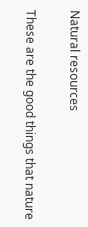Natural resources

These are the good things that nature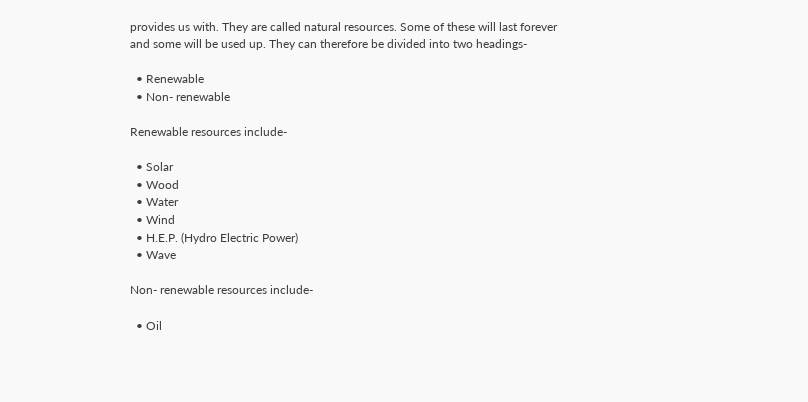provides us with. They are called natural resources. Some of these will last forever and some will be used up. They can therefore be divided into two headings-

  • Renewable
  • Non- renewable

Renewable resources include-

  • Solar
  • Wood
  • Water
  • Wind
  • H.E.P. (Hydro Electric Power)
  • Wave

Non- renewable resources include-

  • Oil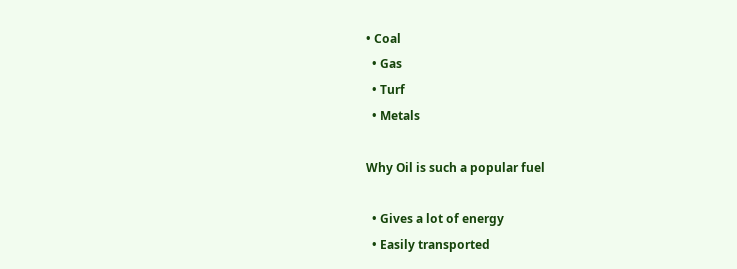• Coal
  • Gas
  • Turf
  • Metals

Why Oil is such a popular fuel

  • Gives a lot of energy
  • Easily transported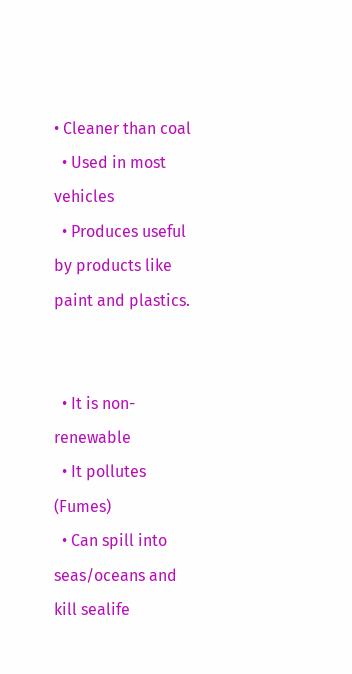• Cleaner than coal
  • Used in most vehicles
  • Produces useful by products like paint and plastics.


  • It is non-renewable
  • It pollutes (Fumes)
  • Can spill into seas/oceans and kill sealife